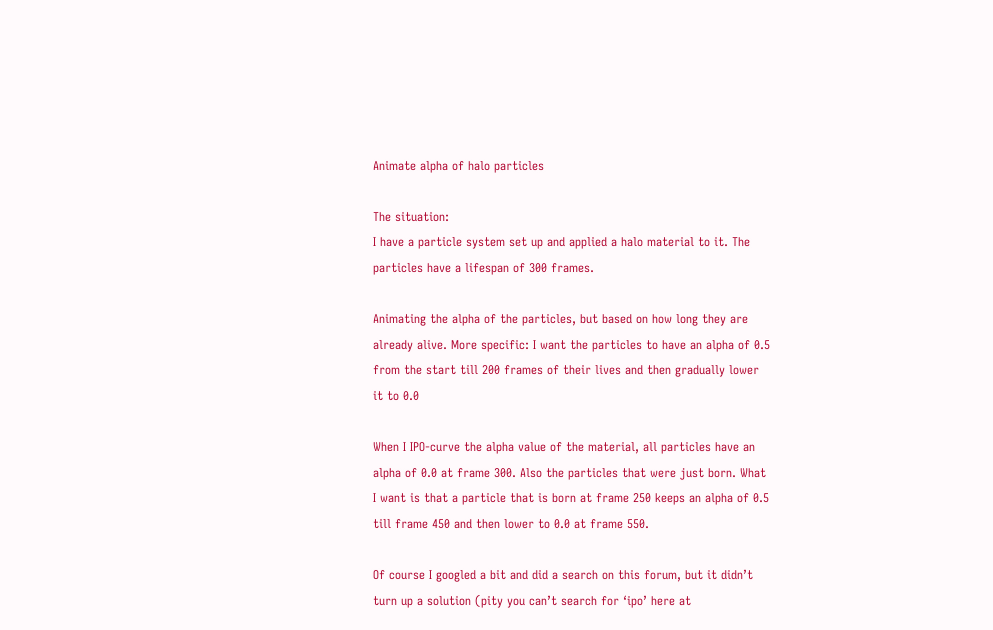Animate alpha of halo particles

The situation:
I have a particle system set up and applied a halo material to it. The particles have a lifespan of 300 frames.

Animating the alpha of the particles, but based on how long they are already alive. More specific: I want the particles to have an alpha of 0.5 from the start till 200 frames of their lives and then gradually lower it to 0.0

When I IPO-curve the alpha value of the material, all particles have an alpha of 0.0 at frame 300. Also the particles that were just born. What I want is that a particle that is born at frame 250 keeps an alpha of 0.5 till frame 450 and then lower to 0.0 at frame 550.

Of course I googled a bit and did a search on this forum, but it didn’t turn up a solution (pity you can’t search for ‘ipo’ here at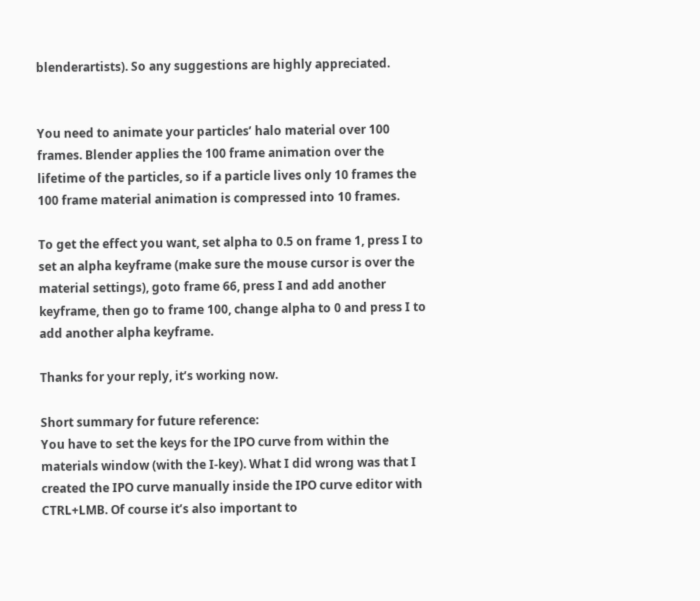blenderartists). So any suggestions are highly appreciated.


You need to animate your particles’ halo material over 100 frames. Blender applies the 100 frame animation over the lifetime of the particles, so if a particle lives only 10 frames the 100 frame material animation is compressed into 10 frames.

To get the effect you want, set alpha to 0.5 on frame 1, press I to set an alpha keyframe (make sure the mouse cursor is over the material settings), goto frame 66, press I and add another keyframe, then go to frame 100, change alpha to 0 and press I to add another alpha keyframe.

Thanks for your reply, it’s working now.

Short summary for future reference:
You have to set the keys for the IPO curve from within the materials window (with the I-key). What I did wrong was that I created the IPO curve manually inside the IPO curve editor with CTRL+LMB. Of course it’s also important to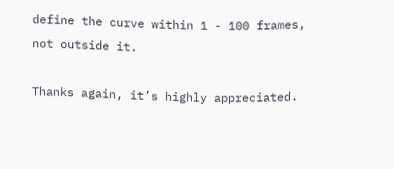define the curve within 1 - 100 frames, not outside it.

Thanks again, it’s highly appreciated.